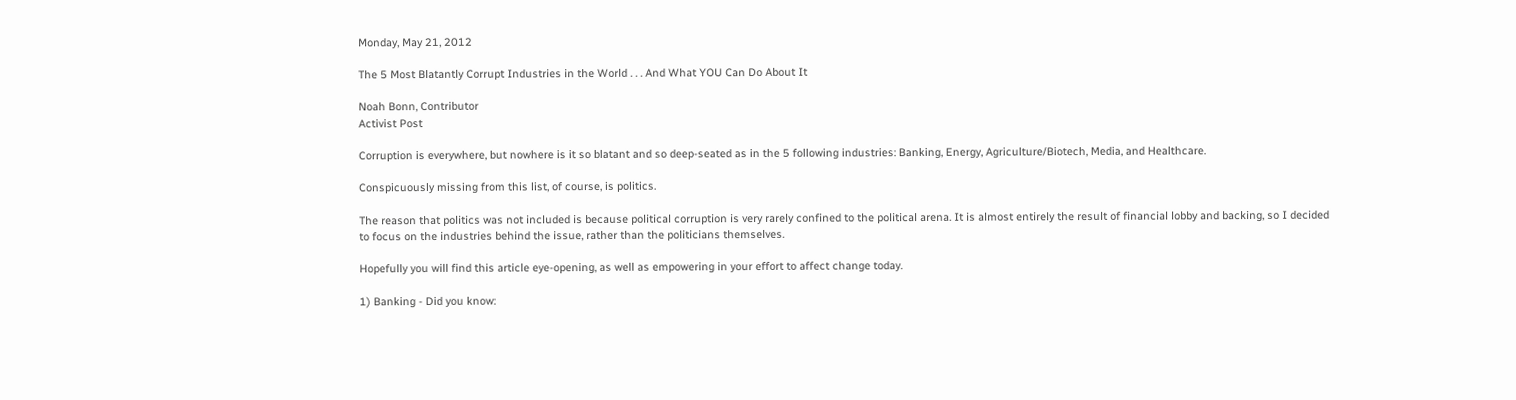Monday, May 21, 2012

The 5 Most Blatantly Corrupt Industries in the World . . . And What YOU Can Do About It

Noah Bonn, Contributor
Activist Post

Corruption is everywhere, but nowhere is it so blatant and so deep-seated as in the 5 following industries: Banking, Energy, Agriculture/Biotech, Media, and Healthcare.

Conspicuously missing from this list, of course, is politics.

The reason that politics was not included is because political corruption is very rarely confined to the political arena. It is almost entirely the result of financial lobby and backing, so I decided to focus on the industries behind the issue, rather than the politicians themselves.

Hopefully you will find this article eye-opening, as well as empowering in your effort to affect change today.

1) Banking - Did you know: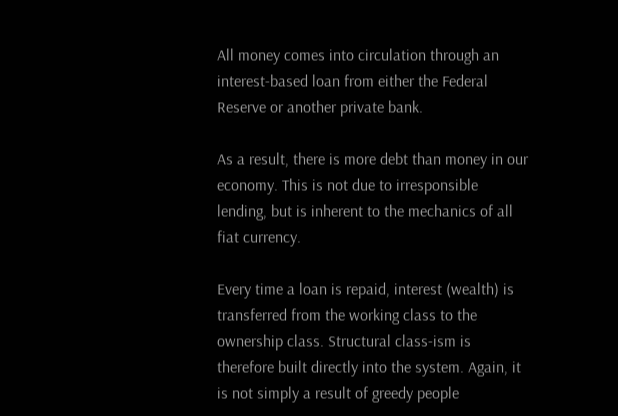All money comes into circulation through an interest-based loan from either the Federal Reserve or another private bank.

As a result, there is more debt than money in our economy. This is not due to irresponsible lending, but is inherent to the mechanics of all fiat currency.

Every time a loan is repaid, interest (wealth) is transferred from the working class to the ownership class. Structural class-ism is therefore built directly into the system. Again, it is not simply a result of greedy people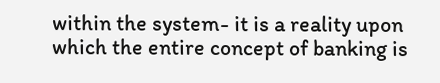within the system- it is a reality upon which the entire concept of banking is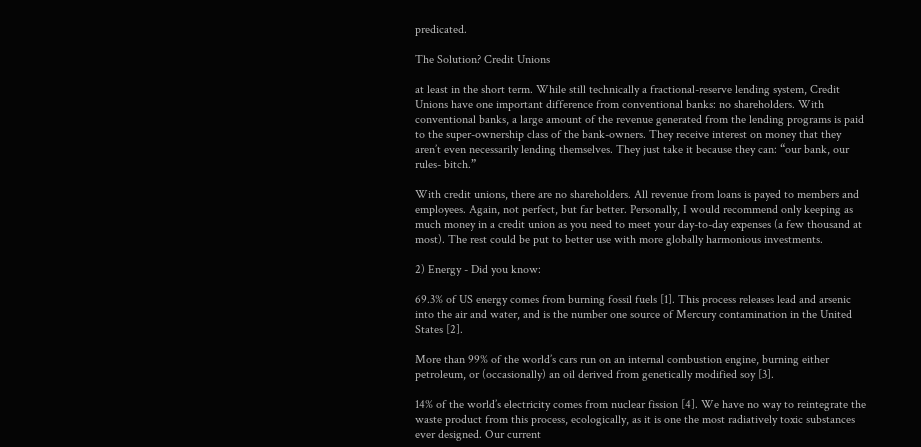predicated.

The Solution? Credit Unions

at least in the short term. While still technically a fractional-reserve lending system, Credit Unions have one important difference from conventional banks: no shareholders. With conventional banks, a large amount of the revenue generated from the lending programs is paid to the super-ownership class of the bank-owners. They receive interest on money that they aren’t even necessarily lending themselves. They just take it because they can: “our bank, our rules- bitch.”

With credit unions, there are no shareholders. All revenue from loans is payed to members and employees. Again, not perfect, but far better. Personally, I would recommend only keeping as much money in a credit union as you need to meet your day-to-day expenses (a few thousand at most). The rest could be put to better use with more globally harmonious investments.

2) Energy - Did you know:

69.3% of US energy comes from burning fossil fuels [1]. This process releases lead and arsenic into the air and water, and is the number one source of Mercury contamination in the United States [2].

More than 99% of the world’s cars run on an internal combustion engine, burning either petroleum, or (occasionally) an oil derived from genetically modified soy [3].

14% of the world’s electricity comes from nuclear fission [4]. We have no way to reintegrate the waste product from this process, ecologically, as it is one the most radiatively toxic substances ever designed. Our current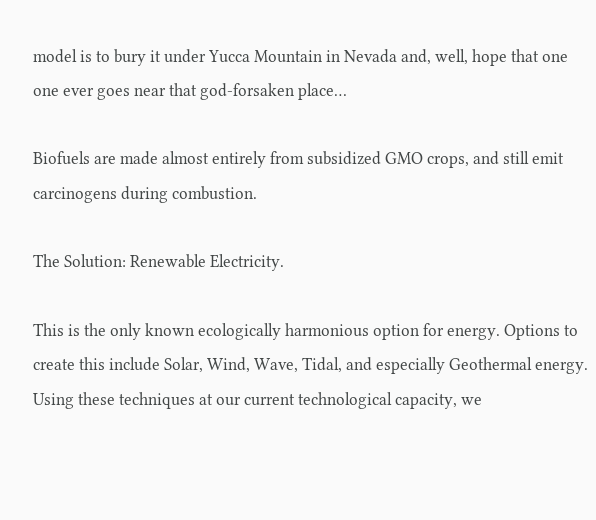model is to bury it under Yucca Mountain in Nevada and, well, hope that one one ever goes near that god-forsaken place…

Biofuels are made almost entirely from subsidized GMO crops, and still emit carcinogens during combustion.

The Solution: Renewable Electricity.

This is the only known ecologically harmonious option for energy. Options to create this include Solar, Wind, Wave, Tidal, and especially Geothermal energy. Using these techniques at our current technological capacity, we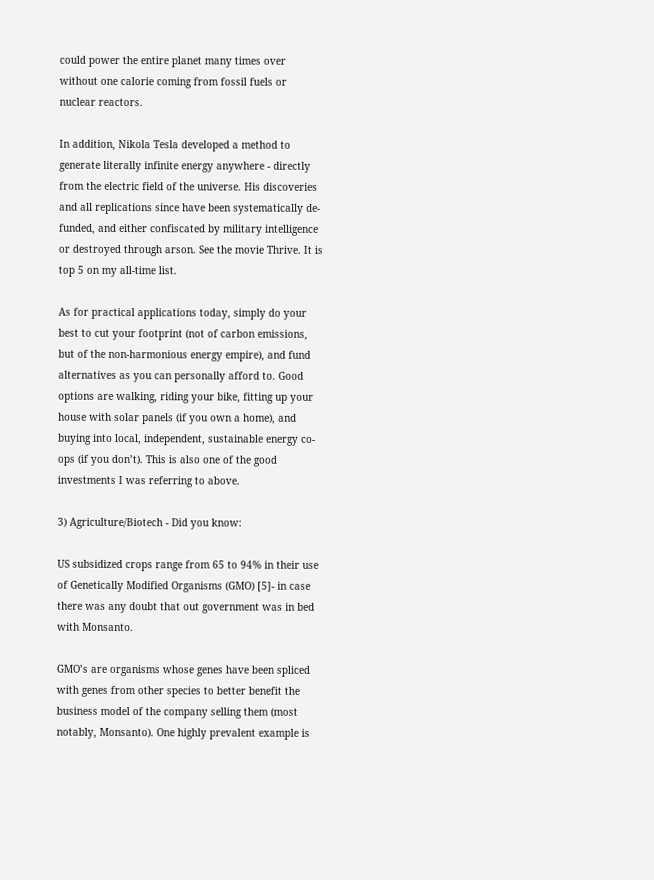could power the entire planet many times over without one calorie coming from fossil fuels or nuclear reactors.

In addition, Nikola Tesla developed a method to generate literally infinite energy anywhere - directly from the electric field of the universe. His discoveries and all replications since have been systematically de-funded, and either confiscated by military intelligence or destroyed through arson. See the movie Thrive. It is top 5 on my all-time list.

As for practical applications today, simply do your best to cut your footprint (not of carbon emissions, but of the non-harmonious energy empire), and fund alternatives as you can personally afford to. Good options are walking, riding your bike, fitting up your house with solar panels (if you own a home), and buying into local, independent, sustainable energy co-ops (if you don’t). This is also one of the good investments I was referring to above.

3) Agriculture/Biotech - Did you know:

US subsidized crops range from 65 to 94% in their use of Genetically Modified Organisms (GMO) [5]- in case there was any doubt that out government was in bed with Monsanto.

GMO’s are organisms whose genes have been spliced with genes from other species to better benefit the business model of the company selling them (most notably, Monsanto). One highly prevalent example is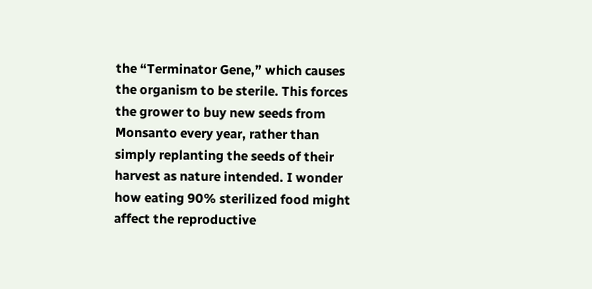the “Terminator Gene,” which causes the organism to be sterile. This forces the grower to buy new seeds from Monsanto every year, rather than simply replanting the seeds of their harvest as nature intended. I wonder how eating 90% sterilized food might affect the reproductive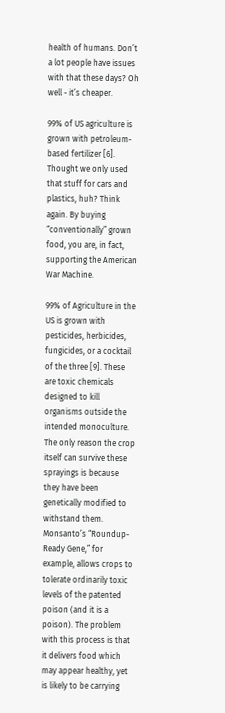health of humans. Don’t a lot people have issues with that these days? Oh well - it’s cheaper.

99% of US agriculture is grown with petroleum-based fertilizer [6]. Thought we only used that stuff for cars and plastics, huh? Think again. By buying “conventionally” grown food, you are, in fact, supporting the American War Machine.

99% of Agriculture in the US is grown with pesticides, herbicides, fungicides, or a cocktail of the three [9]. These are toxic chemicals designed to kill organisms outside the intended monoculture. The only reason the crop itself can survive these sprayings is because they have been genetically modified to withstand them. Monsanto’s “Roundup-Ready Gene,” for example, allows crops to tolerate ordinarily toxic levels of the patented poison (and it is a poison). The problem with this process is that it delivers food which may appear healthy, yet is likely to be carrying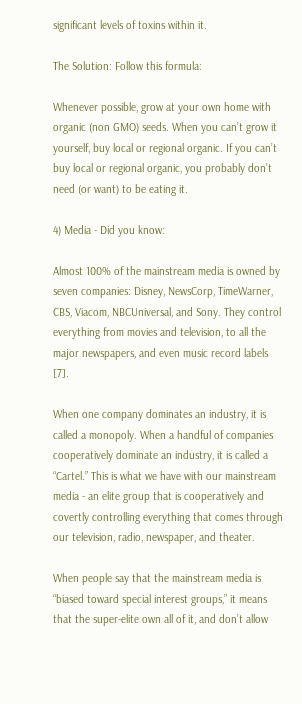significant levels of toxins within it.

The Solution: Follow this formula:

Whenever possible, grow at your own home with organic (non GMO) seeds. When you can’t grow it yourself, buy local or regional organic. If you can’t buy local or regional organic, you probably don’t need (or want) to be eating it.

4) Media - Did you know:

Almost 100% of the mainstream media is owned by seven companies: Disney, NewsCorp, TimeWarner, CBS, Viacom, NBCUniversal, and Sony. They control everything from movies and television, to all the major newspapers, and even music record labels [7].

When one company dominates an industry, it is called a monopoly. When a handful of companies cooperatively dominate an industry, it is called a “Cartel.” This is what we have with our mainstream media - an elite group that is cooperatively and covertly controlling everything that comes through our television, radio, newspaper, and theater.

When people say that the mainstream media is “biased toward special interest groups,” it means that the super-elite own all of it, and don’t allow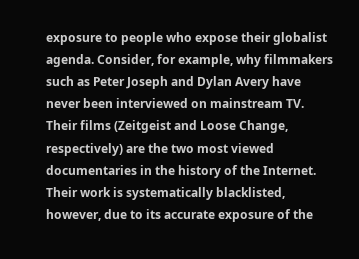exposure to people who expose their globalist agenda. Consider, for example, why filmmakers such as Peter Joseph and Dylan Avery have never been interviewed on mainstream TV. Their films (Zeitgeist and Loose Change, respectively) are the two most viewed documentaries in the history of the Internet. Their work is systematically blacklisted, however, due to its accurate exposure of the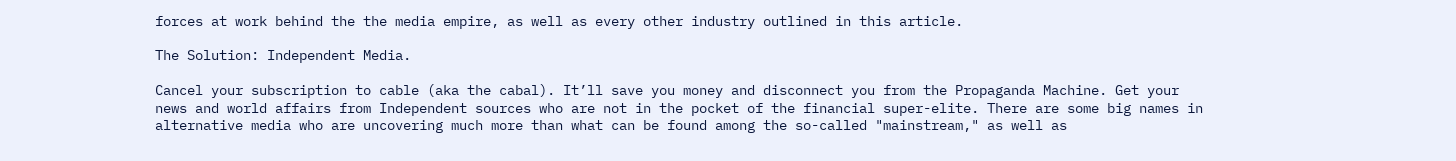forces at work behind the the media empire, as well as every other industry outlined in this article.

The Solution: Independent Media.

Cancel your subscription to cable (aka the cabal). It’ll save you money and disconnect you from the Propaganda Machine. Get your news and world affairs from Independent sources who are not in the pocket of the financial super-elite. There are some big names in alternative media who are uncovering much more than what can be found among the so-called "mainstream," as well as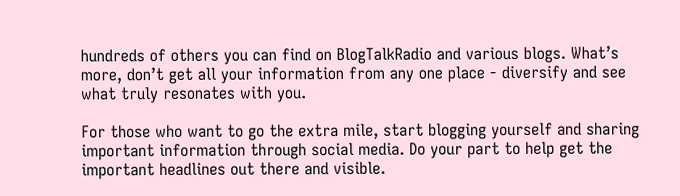hundreds of others you can find on BlogTalkRadio and various blogs. What’s more, don’t get all your information from any one place - diversify and see what truly resonates with you.

For those who want to go the extra mile, start blogging yourself and sharing important information through social media. Do your part to help get the important headlines out there and visible.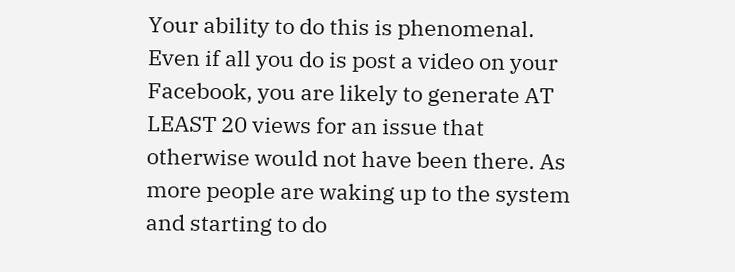Your ability to do this is phenomenal. Even if all you do is post a video on your Facebook, you are likely to generate AT LEAST 20 views for an issue that otherwise would not have been there. As more people are waking up to the system and starting to do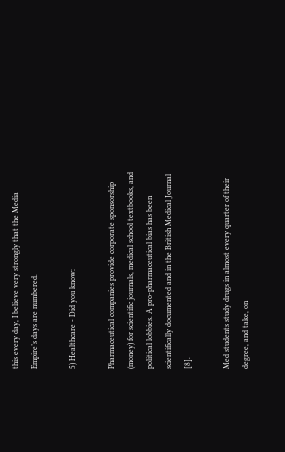this every day, I believe very strongly that the Media Empire’s days are numbered.

5) Healthcare - Did you know:

Pharmaceutical companies provide corporate sponsorship (money) for scientific journals, medical school textbooks, and political lobbies. A pro-pharmaceutical bias has been scientifically documented and in the British Medical Journal [8].

Med students study drugs in almost every quarter of their degree, and take, on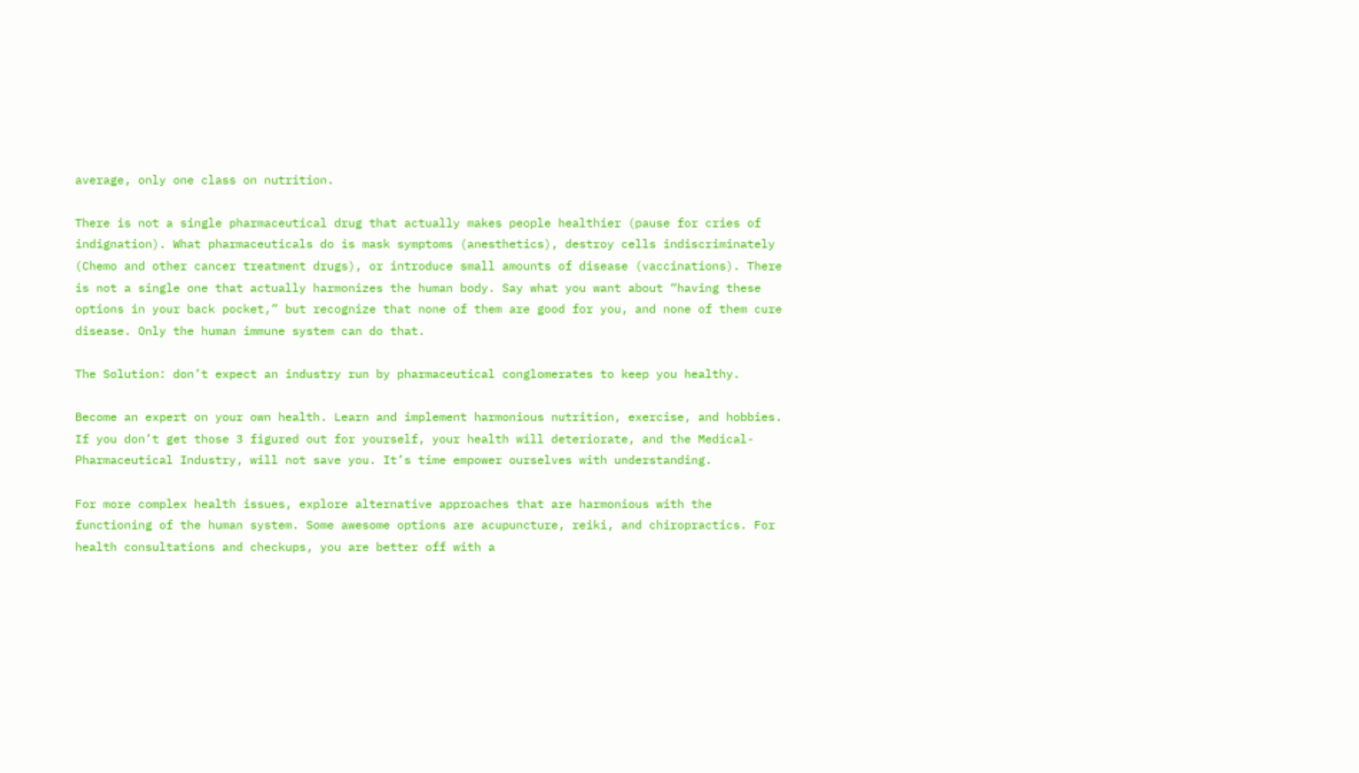average, only one class on nutrition.

There is not a single pharmaceutical drug that actually makes people healthier (pause for cries of indignation). What pharmaceuticals do is mask symptoms (anesthetics), destroy cells indiscriminately (Chemo and other cancer treatment drugs), or introduce small amounts of disease (vaccinations). There is not a single one that actually harmonizes the human body. Say what you want about “having these options in your back pocket,” but recognize that none of them are good for you, and none of them cure disease. Only the human immune system can do that.

The Solution: don’t expect an industry run by pharmaceutical conglomerates to keep you healthy.

Become an expert on your own health. Learn and implement harmonious nutrition, exercise, and hobbies. If you don’t get those 3 figured out for yourself, your health will deteriorate, and the Medical-Pharmaceutical Industry, will not save you. It’s time empower ourselves with understanding.

For more complex health issues, explore alternative approaches that are harmonious with the functioning of the human system. Some awesome options are acupuncture, reiki, and chiropractics. For health consultations and checkups, you are better off with a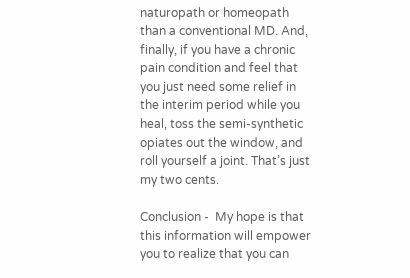naturopath or homeopath than a conventional MD. And, finally, if you have a chronic pain condition and feel that you just need some relief in the interim period while you heal, toss the semi-synthetic opiates out the window, and roll yourself a joint. That’s just my two cents.

Conclusion -  My hope is that this information will empower you to realize that you can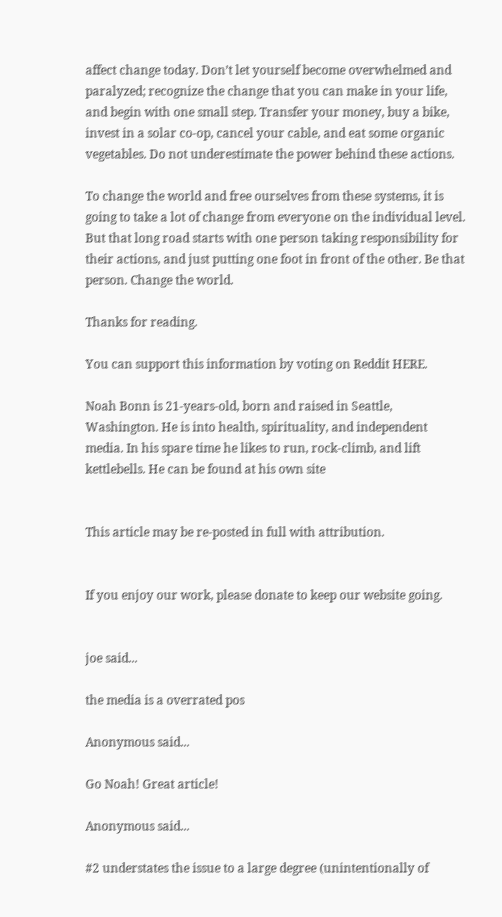affect change today. Don’t let yourself become overwhelmed and paralyzed; recognize the change that you can make in your life, and begin with one small step. Transfer your money, buy a bike, invest in a solar co-op, cancel your cable, and eat some organic vegetables. Do not underestimate the power behind these actions.

To change the world and free ourselves from these systems, it is going to take a lot of change from everyone on the individual level. But that long road starts with one person taking responsibility for their actions, and just putting one foot in front of the other. Be that person. Change the world.

Thanks for reading.

You can support this information by voting on Reddit HERE.

Noah Bonn is 21-years-old, born and raised in Seattle, Washington. He is into health, spirituality, and independent media. In his spare time he likes to run, rock-climb, and lift kettlebells. He can be found at his own site


This article may be re-posted in full with attribution.


If you enjoy our work, please donate to keep our website going.


joe said...

the media is a overrated pos

Anonymous said...

Go Noah! Great article!

Anonymous said...

#2 understates the issue to a large degree (unintentionally of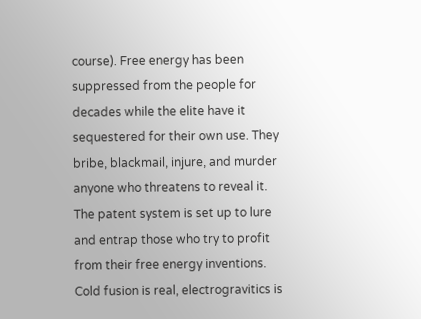course). Free energy has been suppressed from the people for decades while the elite have it sequestered for their own use. They bribe, blackmail, injure, and murder anyone who threatens to reveal it. The patent system is set up to lure and entrap those who try to profit from their free energy inventions. Cold fusion is real, electrogravitics is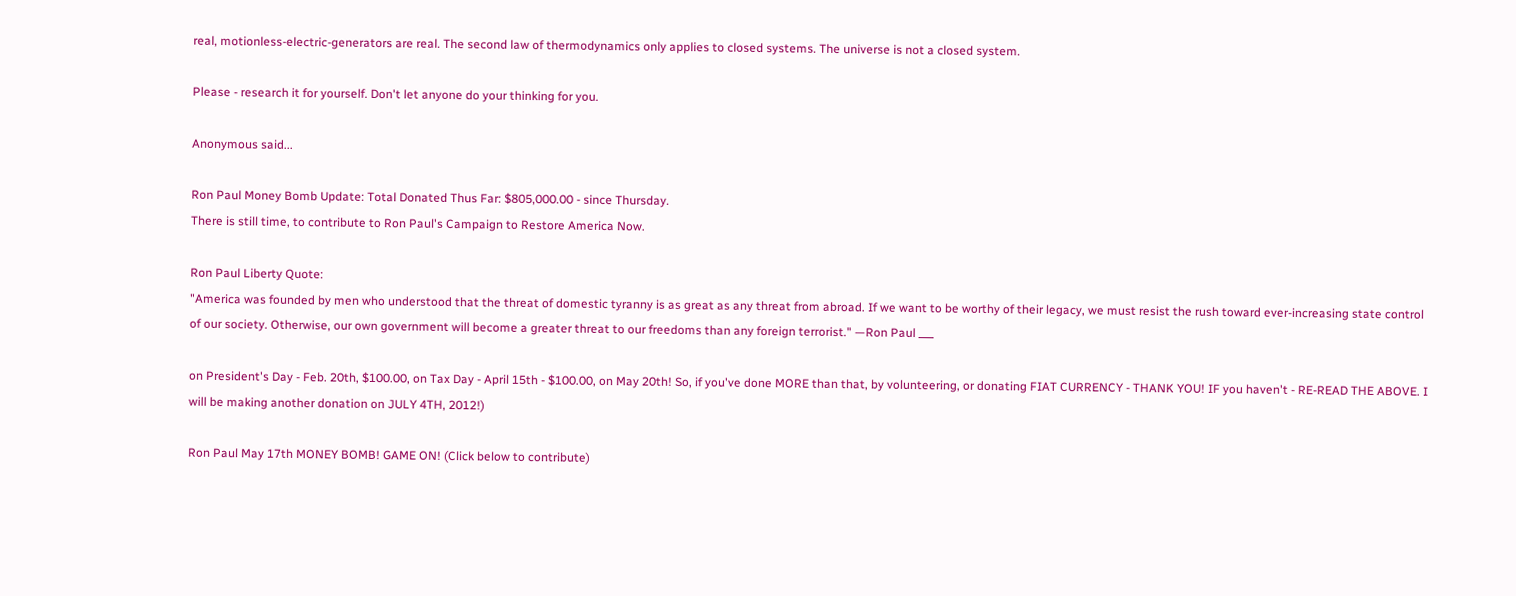real, motionless-electric-generators are real. The second law of thermodynamics only applies to closed systems. The universe is not a closed system.

Please - research it for yourself. Don't let anyone do your thinking for you.

Anonymous said...

Ron Paul Money Bomb Update: Total Donated Thus Far: $805,000.00 - since Thursday.
There is still time, to contribute to Ron Paul's Campaign to Restore America Now.

Ron Paul Liberty Quote:
"America was founded by men who understood that the threat of domestic tyranny is as great as any threat from abroad. If we want to be worthy of their legacy, we must resist the rush toward ever-increasing state control of our society. Otherwise, our own government will become a greater threat to our freedoms than any foreign terrorist." —Ron Paul ___

on President's Day - Feb. 20th, $100.00, on Tax Day - April 15th - $100.00, on May 20th! So, if you've done MORE than that, by volunteering, or donating FIAT CURRENCY - THANK YOU! IF you haven't - RE-READ THE ABOVE. I will be making another donation on JULY 4TH, 2012!)

Ron Paul May 17th MONEY BOMB! GAME ON! (Click below to contribute)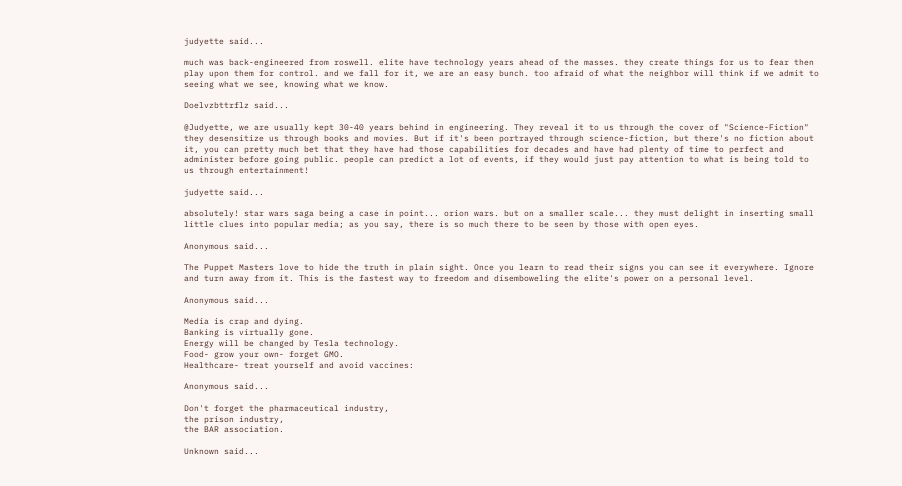judyette said...

much was back-engineered from roswell. elite have technology years ahead of the masses. they create things for us to fear then play upon them for control. and we fall for it, we are an easy bunch. too afraid of what the neighbor will think if we admit to seeing what we see, knowing what we know.

Doelvzbttrflz said...

@Judyette, we are usually kept 30-40 years behind in engineering. They reveal it to us through the cover of "Science-Fiction" they desensitize us through books and movies. But if it's been portrayed through science-fiction, but there's no fiction about it, you can pretty much bet that they have had those capabilities for decades and have had plenty of time to perfect and administer before going public. people can predict a lot of events, if they would just pay attention to what is being told to us through entertainment!

judyette said...

absolutely! star wars saga being a case in point... orion wars. but on a smaller scale... they must delight in inserting small little clues into popular media; as you say, there is so much there to be seen by those with open eyes.

Anonymous said...

The Puppet Masters love to hide the truth in plain sight. Once you learn to read their signs you can see it everywhere. Ignore and turn away from it. This is the fastest way to freedom and disemboweling the elite's power on a personal level.

Anonymous said...

Media is crap and dying.
Banking is virtually gone.
Energy will be changed by Tesla technology.
Food- grow your own- forget GMO.
Healthcare- treat yourself and avoid vaccines:

Anonymous said...

Don't forget the pharmaceutical industry,
the prison industry,
the BAR association.

Unknown said...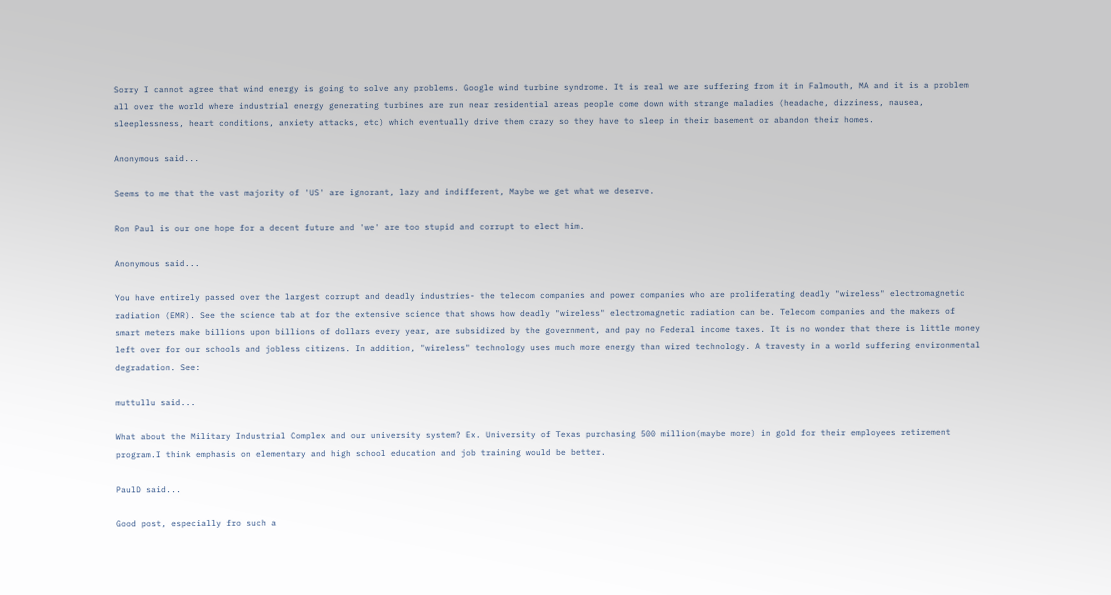Sorry I cannot agree that wind energy is going to solve any problems. Google wind turbine syndrome. It is real we are suffering from it in Falmouth, MA and it is a problem all over the world where industrial energy generating turbines are run near residential areas people come down with strange maladies (headache, dizziness, nausea, sleeplessness, heart conditions, anxiety attacks, etc) which eventually drive them crazy so they have to sleep in their basement or abandon their homes.

Anonymous said...

Seems to me that the vast majority of 'US' are ignorant, lazy and indifferent, Maybe we get what we deserve.

Ron Paul is our one hope for a decent future and 'we' are too stupid and corrupt to elect him.

Anonymous said...

You have entirely passed over the largest corrupt and deadly industries- the telecom companies and power companies who are proliferating deadly "wireless" electromagnetic radiation (EMR). See the science tab at for the extensive science that shows how deadly "wireless" electromagnetic radiation can be. Telecom companies and the makers of smart meters make billions upon billions of dollars every year, are subsidized by the government, and pay no Federal income taxes. It is no wonder that there is little money left over for our schools and jobless citizens. In addition, "wireless" technology uses much more energy than wired technology. A travesty in a world suffering environmental degradation. See:

muttullu said...

What about the Military Industrial Complex and our university system? Ex. University of Texas purchasing 500 million(maybe more) in gold for their employees retirement program.I think emphasis on elementary and high school education and job training would be better.

PaulD said...

Good post, especially fro such a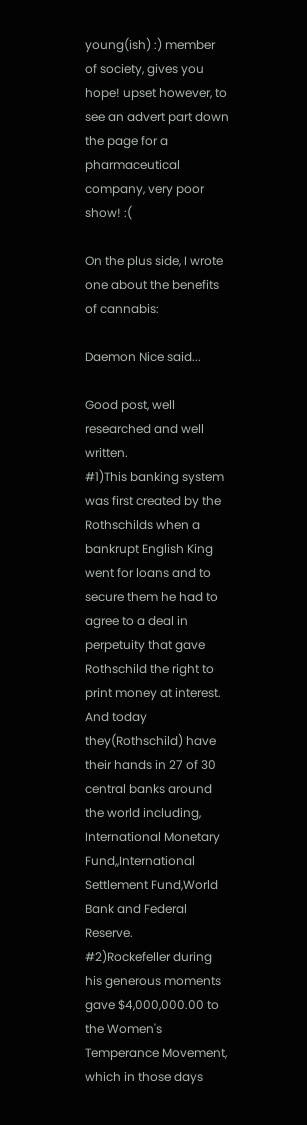young(ish) :) member of society, gives you hope! upset however, to see an advert part down the page for a pharmaceutical company, very poor show! :(

On the plus side, I wrote one about the benefits of cannabis:

Daemon Nice said...

Good post, well researched and well written.
#1)This banking system was first created by the Rothschilds when a bankrupt English King went for loans and to secure them he had to agree to a deal in perpetuity that gave Rothschild the right to print money at interest. And today they(Rothschild) have their hands in 27 of 30 central banks around the world including, International Monetary Fund,,International Settlement Fund,World Bank and Federal Reserve.
#2)Rockefeller during his generous moments gave $4,000,000.00 to the Women's Temperance Movement, which in those days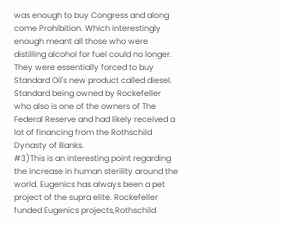was enough to buy Congress and along come Prohibition. Which interestingly enough meant all those who were distilling alcohol for fuel could no longer. They were essentially forced to buy Standard Oil's new product called diesel. Standard being owned by Rockefeller who also is one of the owners of The Federal Reserve and had likely received a lot of financing from the Rothschild Dynasty of Banks.
#3)This is an interesting point regarding the increase in human sterility around the world. Eugenics has always been a pet project of the supra elite. Rockefeller funded Eugenics projects,Rothschild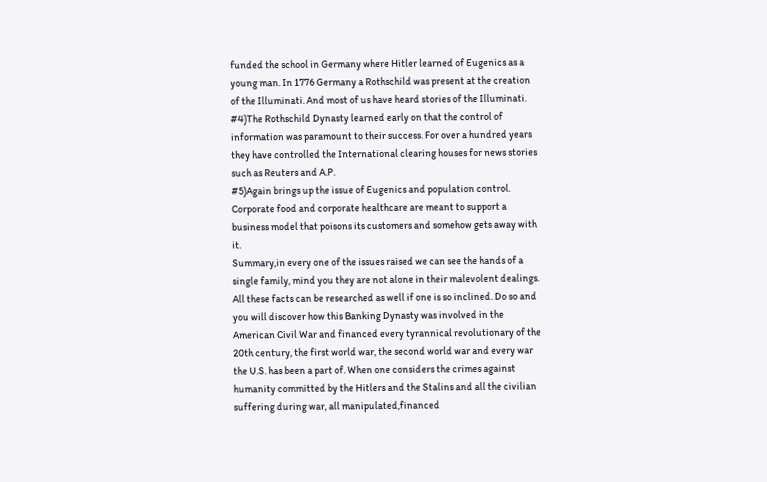funded the school in Germany where Hitler learned of Eugenics as a young man. In 1776 Germany a Rothschild was present at the creation of the Illuminati. And most of us have heard stories of the Illuminati.
#4)The Rothschild Dynasty learned early on that the control of information was paramount to their success. For over a hundred years they have controlled the International clearing houses for news stories such as Reuters and A.P.
#5)Again brings up the issue of Eugenics and population control. Corporate food and corporate healthcare are meant to support a business model that poisons its customers and somehow gets away with it.
Summary,in every one of the issues raised we can see the hands of a single family, mind you they are not alone in their malevolent dealings. All these facts can be researched as well if one is so inclined. Do so and you will discover how this Banking Dynasty was involved in the American Civil War and financed every tyrannical revolutionary of the 20th century, the first world war, the second world war and every war the U.S. has been a part of. When one considers the crimes against humanity committed by the Hitlers and the Stalins and all the civilian suffering during war, all manipulated,financed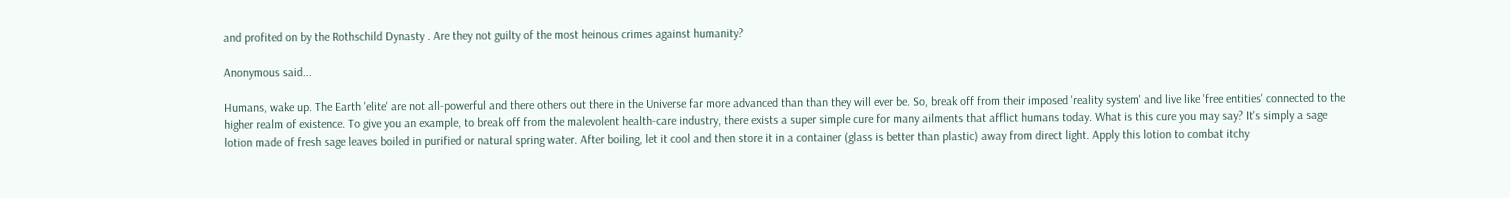and profited on by the Rothschild Dynasty . Are they not guilty of the most heinous crimes against humanity?

Anonymous said...

Humans, wake up. The Earth 'elite' are not all-powerful and there others out there in the Universe far more advanced than than they will ever be. So, break off from their imposed 'reality system' and live like 'free entities' connected to the higher realm of existence. To give you an example, to break off from the malevolent health-care industry, there exists a super simple cure for many ailments that afflict humans today. What is this cure you may say? It's simply a sage lotion made of fresh sage leaves boiled in purified or natural spring water. After boiling, let it cool and then store it in a container (glass is better than plastic) away from direct light. Apply this lotion to combat itchy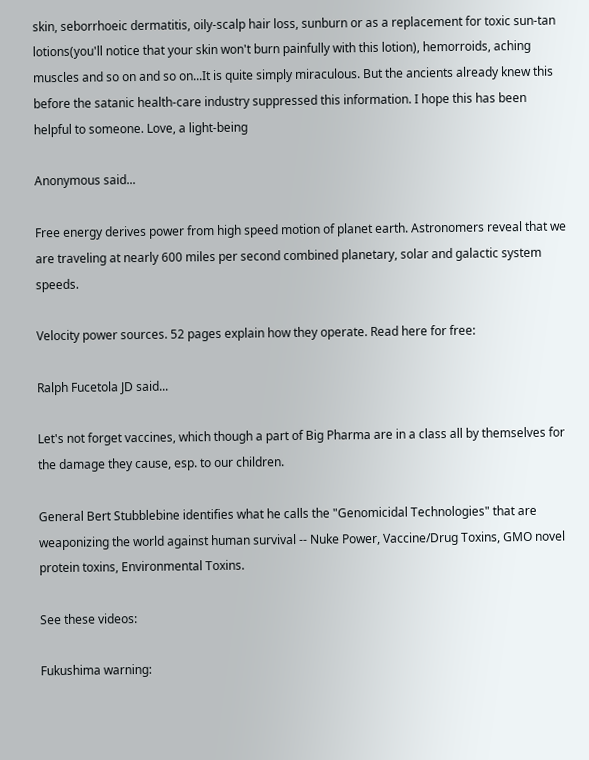skin, seborrhoeic dermatitis, oily-scalp hair loss, sunburn or as a replacement for toxic sun-tan lotions(you'll notice that your skin won't burn painfully with this lotion), hemorroids, aching muscles and so on and so on...It is quite simply miraculous. But the ancients already knew this before the satanic health-care industry suppressed this information. I hope this has been helpful to someone. Love, a light-being

Anonymous said...

Free energy derives power from high speed motion of planet earth. Astronomers reveal that we are traveling at nearly 600 miles per second combined planetary, solar and galactic system speeds.

Velocity power sources. 52 pages explain how they operate. Read here for free:

Ralph Fucetola JD said...

Let's not forget vaccines, which though a part of Big Pharma are in a class all by themselves for the damage they cause, esp. to our children.

General Bert Stubblebine identifies what he calls the "Genomicidal Technologies" that are weaponizing the world against human survival -- Nuke Power, Vaccine/Drug Toxins, GMO novel protein toxins, Environmental Toxins.

See these videos:

Fukushima warning: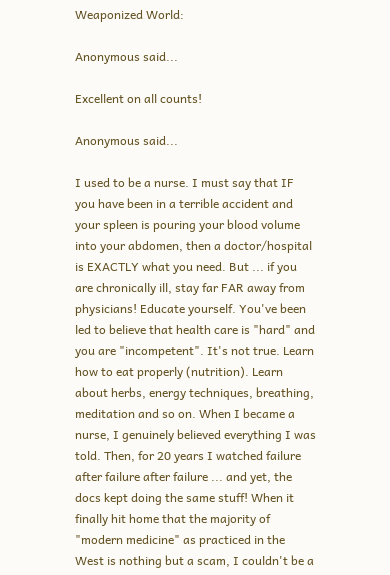Weaponized World:

Anonymous said...

Excellent on all counts!

Anonymous said...

I used to be a nurse. I must say that IF you have been in a terrible accident and your spleen is pouring your blood volume into your abdomen, then a doctor/hospital is EXACTLY what you need. But ... if you are chronically ill, stay far FAR away from physicians! Educate yourself. You've been led to believe that health care is "hard" and you are "incompetent". It's not true. Learn how to eat properly (nutrition). Learn about herbs, energy techniques, breathing, meditation and so on. When I became a nurse, I genuinely believed everything I was told. Then, for 20 years I watched failure after failure after failure ... and yet, the docs kept doing the same stuff! When it finally hit home that the majority of "modern medicine" as practiced in the West is nothing but a scam, I couldn't be a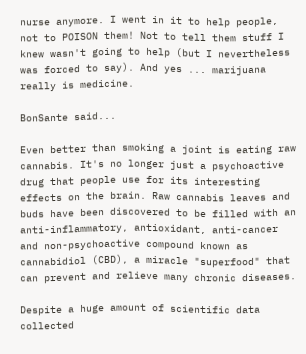nurse anymore. I went in it to help people, not to POISON them! Not to tell them stuff I knew wasn't going to help (but I nevertheless was forced to say). And yes ... marijuana really is medicine.

BonSante said...

Even better than smoking a joint is eating raw cannabis. It's no longer just a psychoactive drug that people use for its interesting effects on the brain. Raw cannabis leaves and buds have been discovered to be filled with an anti-inflammatory, antioxidant, anti-cancer and non-psychoactive compound known as cannabidiol (CBD), a miracle "superfood" that can prevent and relieve many chronic diseases.

Despite a huge amount of scientific data collected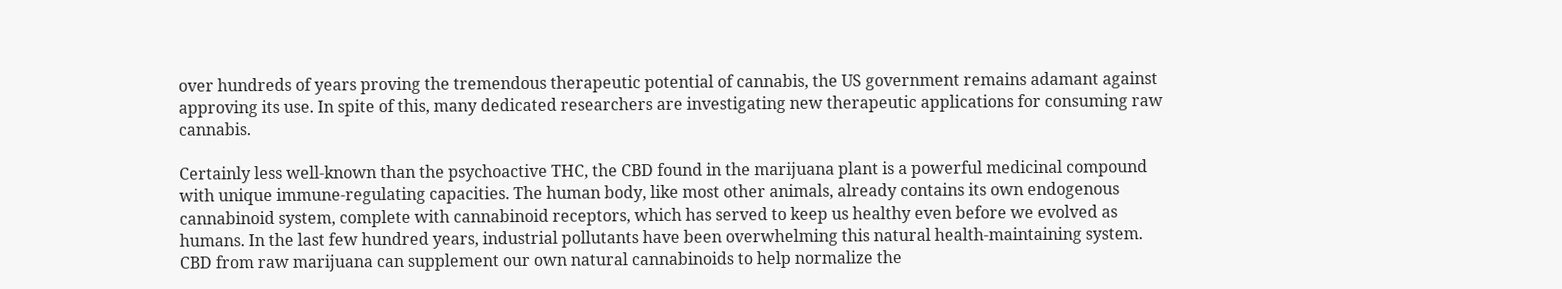over hundreds of years proving the tremendous therapeutic potential of cannabis, the US government remains adamant against approving its use. In spite of this, many dedicated researchers are investigating new therapeutic applications for consuming raw cannabis.

Certainly less well-known than the psychoactive THC, the CBD found in the marijuana plant is a powerful medicinal compound with unique immune-regulating capacities. The human body, like most other animals, already contains its own endogenous cannabinoid system, complete with cannabinoid receptors, which has served to keep us healthy even before we evolved as humans. In the last few hundred years, industrial pollutants have been overwhelming this natural health-maintaining system. CBD from raw marijuana can supplement our own natural cannabinoids to help normalize the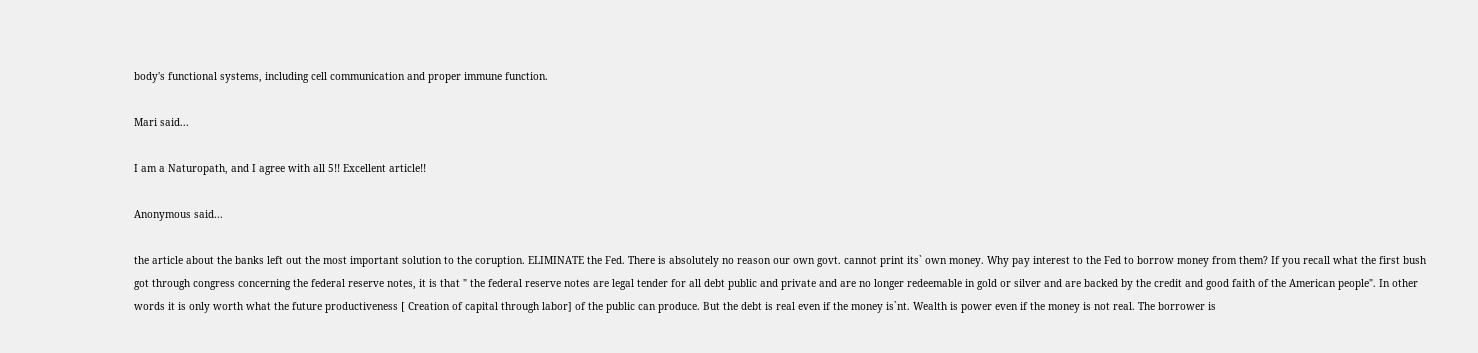body's functional systems, including cell communication and proper immune function.

Mari said...

I am a Naturopath, and I agree with all 5!! Excellent article!!

Anonymous said...

the article about the banks left out the most important solution to the coruption. ELIMINATE the Fed. There is absolutely no reason our own govt. cannot print its` own money. Why pay interest to the Fed to borrow money from them? If you recall what the first bush got through congress concerning the federal reserve notes, it is that " the federal reserve notes are legal tender for all debt public and private and are no longer redeemable in gold or silver and are backed by the credit and good faith of the American people". In other words it is only worth what the future productiveness [ Creation of capital through labor] of the public can produce. But the debt is real even if the money is`nt. Wealth is power even if the money is not real. The borrower is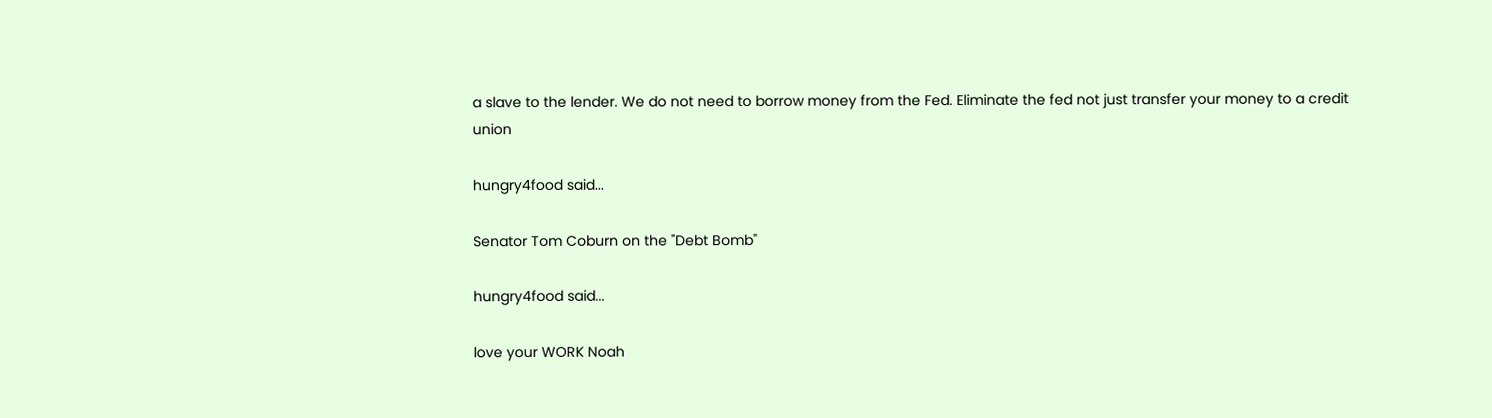a slave to the lender. We do not need to borrow money from the Fed. Eliminate the fed not just transfer your money to a credit union

hungry4food said...

Senator Tom Coburn on the "Debt Bomb"

hungry4food said...

love your WORK Noah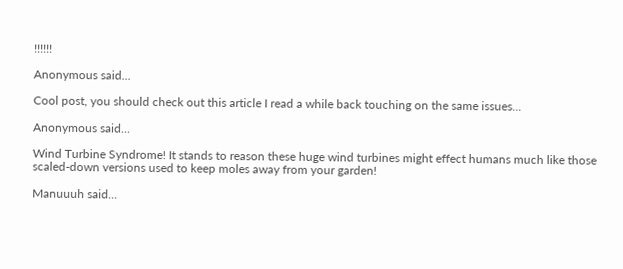!!!!!!

Anonymous said...

Cool post, you should check out this article I read a while back touching on the same issues...

Anonymous said...

Wind Turbine Syndrome! It stands to reason these huge wind turbines might effect humans much like those scaled-down versions used to keep moles away from your garden!

Manuuuh said...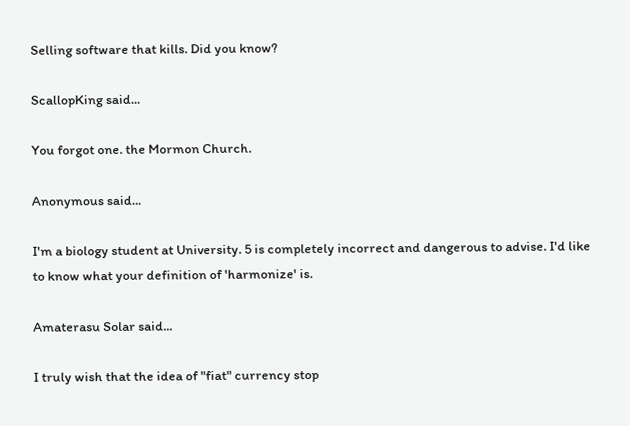Selling software that kills. Did you know?

ScallopKing said...

You forgot one. the Mormon Church.

Anonymous said...

I'm a biology student at University. 5 is completely incorrect and dangerous to advise. I'd like to know what your definition of 'harmonize' is.

Amaterasu Solar said...

I truly wish that the idea of "fiat" currency stop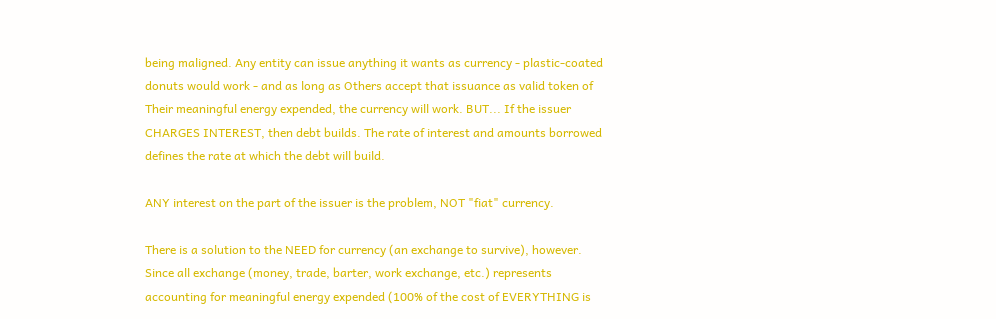being maligned. Any entity can issue anything it wants as currency - plastic-coated donuts would work - and as long as Others accept that issuance as valid token of Their meaningful energy expended, the currency will work. BUT... If the issuer CHARGES INTEREST, then debt builds. The rate of interest and amounts borrowed defines the rate at which the debt will build.

ANY interest on the part of the issuer is the problem, NOT "fiat" currency.

There is a solution to the NEED for currency (an exchange to survive), however. Since all exchange (money, trade, barter, work exchange, etc.) represents accounting for meaningful energy expended (100% of the cost of EVERYTHING is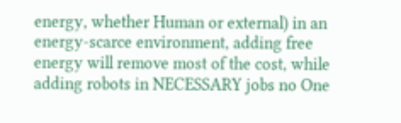energy, whether Human or external) in an energy-scarce environment, adding free energy will remove most of the cost, while adding robots in NECESSARY jobs no One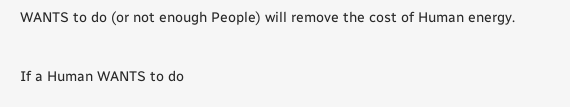WANTS to do (or not enough People) will remove the cost of Human energy.

If a Human WANTS to do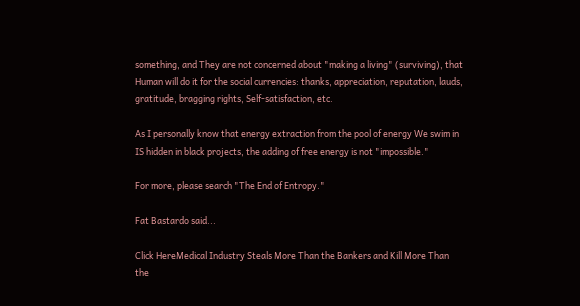something, and They are not concerned about "making a living" (surviving), that Human will do it for the social currencies: thanks, appreciation, reputation, lauds, gratitude, bragging rights, Self-satisfaction, etc.

As I personally know that energy extraction from the pool of energy We swim in IS hidden in black projects, the adding of free energy is not "impossible."

For more, please search "The End of Entropy."

Fat Bastardo said...

Click HereMedical Industry Steals More Than the Bankers and Kill More Than the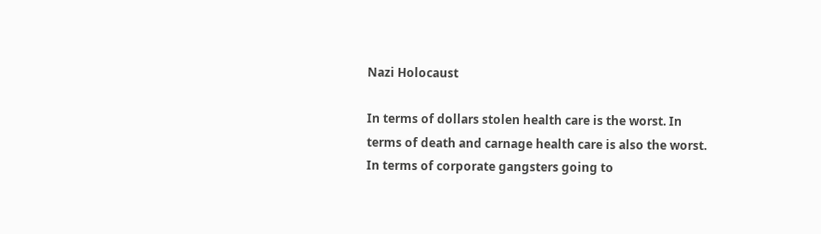Nazi Holocaust

In terms of dollars stolen health care is the worst. In terms of death and carnage health care is also the worst. In terms of corporate gangsters going to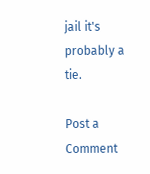jail it's probably a tie.

Post a Comment